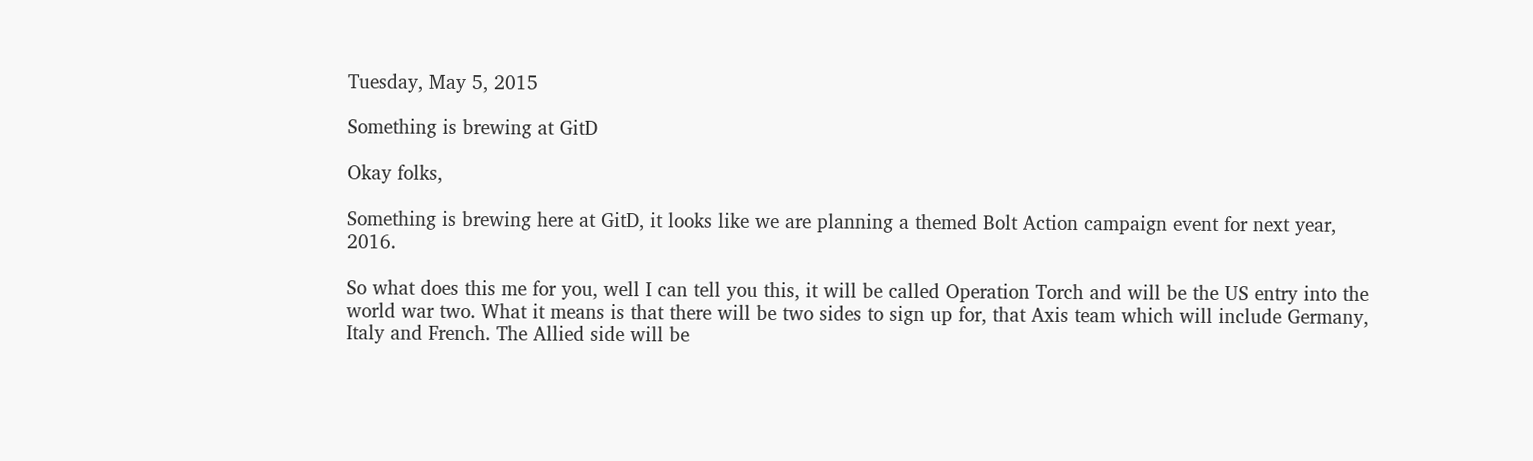Tuesday, May 5, 2015

Something is brewing at GitD

Okay folks,

Something is brewing here at GitD, it looks like we are planning a themed Bolt Action campaign event for next year, 2016.

So what does this me for you, well I can tell you this, it will be called Operation Torch and will be the US entry into the world war two. What it means is that there will be two sides to sign up for, that Axis team which will include Germany, Italy and French. The Allied side will be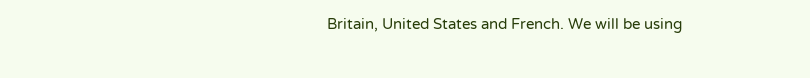Britain, United States and French. We will be using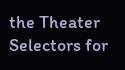the Theater Selectors for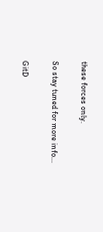these forces only.

So stay tuned for more info...

GitD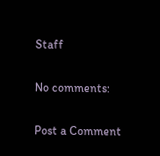Staff

No comments:

Post a Comment